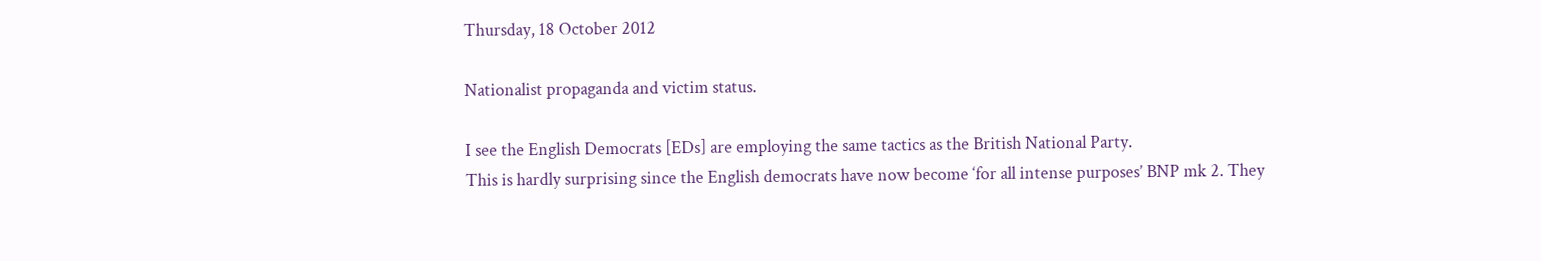Thursday, 18 October 2012

Nationalist propaganda and victim status.

I see the English Democrats [EDs] are employing the same tactics as the British National Party.
This is hardly surprising since the English democrats have now become ‘for all intense purposes’ BNP mk 2. They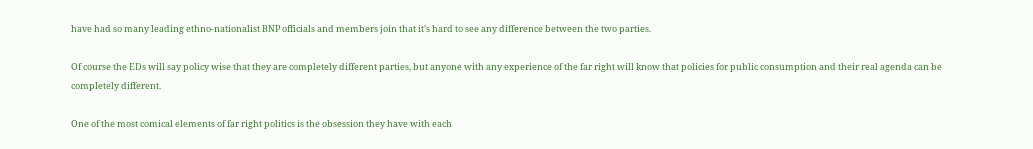have had so many leading ethno-nationalist BNP officials and members join that it’s hard to see any difference between the two parties.

Of course the EDs will say policy wise that they are completely different parties, but anyone with any experience of the far right will know that policies for public consumption and their real agenda can be completely different.

One of the most comical elements of far right politics is the obsession they have with each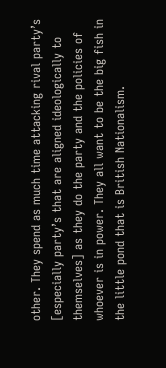other. They spend as much time attacking rival party’s [especially party’s that are aligned ideologically to themselves] as they do the party and the policies of whoever is in power. They all want to be the big fish in the little pond that is British Nationalism.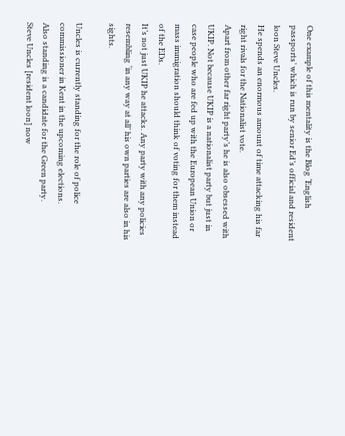One example of this mentality is the Blog ‘English passports’ which is run by senior Ed’s official and resident loon Steve Uncles.
He spends an enormous amount of time attacking his far right rivals for the Nationalist vote.
Apart from other far right party’s he is also obsessed with UKIP. Not because UKIP is a nationalist party but just in case people who are fed up with the European Union or mass immigration should think of voting for them instead of the EDs.
It’s not just UKIP he attacks. Any party with any policies resembling ‘in any way at all’ his own parties are also in his sights.

Uncles is currently standing for the role of police commissioner in Kent in the upcoming elections.
Also standing is a candidate for the Green party.
Steve Uncles [resident loon] now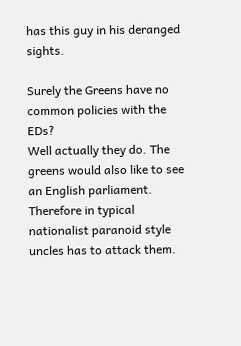has this guy in his deranged sights.

Surely the Greens have no common policies with the EDs?
Well actually they do. The greens would also like to see an English parliament. Therefore in typical nationalist paranoid style uncles has to attack them.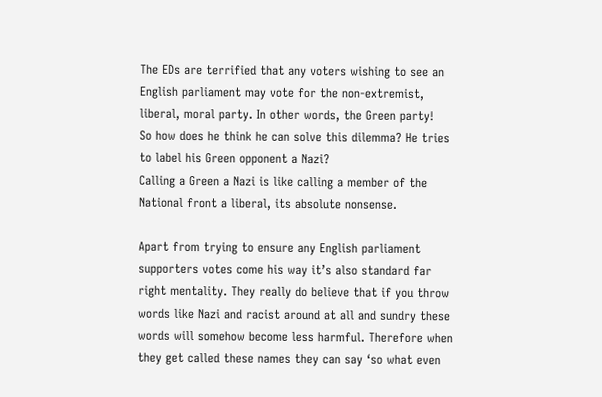The EDs are terrified that any voters wishing to see an English parliament may vote for the non-extremist, liberal, moral party. In other words, the Green party!
So how does he think he can solve this dilemma? He tries to label his Green opponent a Nazi?
Calling a Green a Nazi is like calling a member of the National front a liberal, its absolute nonsense.

Apart from trying to ensure any English parliament supporters votes come his way it’s also standard far right mentality. They really do believe that if you throw words like Nazi and racist around at all and sundry these words will somehow become less harmful. Therefore when they get called these names they can say ‘so what even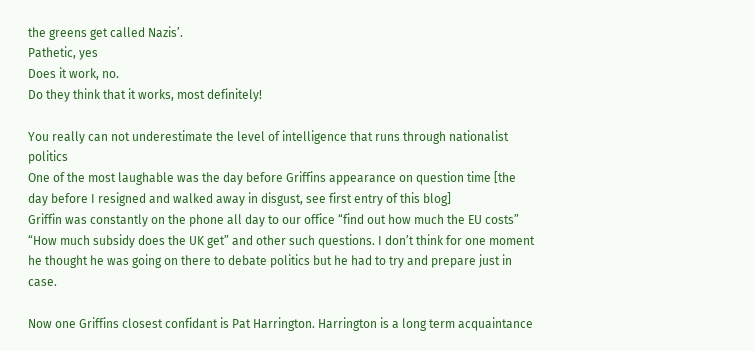the greens get called Nazis’.
Pathetic, yes
Does it work, no.
Do they think that it works, most definitely!

You really can not underestimate the level of intelligence that runs through nationalist politics
One of the most laughable was the day before Griffins appearance on question time [the day before I resigned and walked away in disgust, see first entry of this blog]
Griffin was constantly on the phone all day to our office “find out how much the EU costs” “How much subsidy does the UK get” and other such questions. I don’t think for one moment he thought he was going on there to debate politics but he had to try and prepare just in case.

Now one Griffins closest confidant is Pat Harrington. Harrington is a long term acquaintance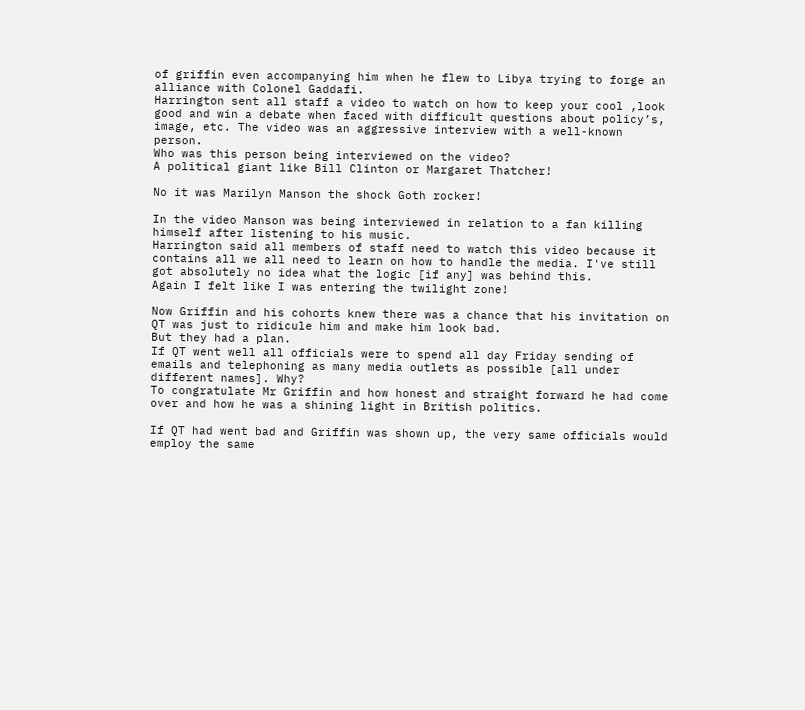of griffin even accompanying him when he flew to Libya trying to forge an alliance with Colonel Gaddafi.
Harrington sent all staff a video to watch on how to keep your cool ,look good and win a debate when faced with difficult questions about policy’s, image, etc. The video was an aggressive interview with a well-known person.
Who was this person being interviewed on the video?
A political giant like Bill Clinton or Margaret Thatcher!

No it was Marilyn Manson the shock Goth rocker!

In the video Manson was being interviewed in relation to a fan killing himself after listening to his music.
Harrington said all members of staff need to watch this video because it contains all we all need to learn on how to handle the media. I've still got absolutely no idea what the logic [if any] was behind this.
Again I felt like I was entering the twilight zone!

Now Griffin and his cohorts knew there was a chance that his invitation on QT was just to ridicule him and make him look bad.
But they had a plan.
If QT went well all officials were to spend all day Friday sending of emails and telephoning as many media outlets as possible [all under different names]. Why?
To congratulate Mr Griffin and how honest and straight forward he had come over and how he was a shining light in British politics.

If QT had went bad and Griffin was shown up, the very same officials would employ the same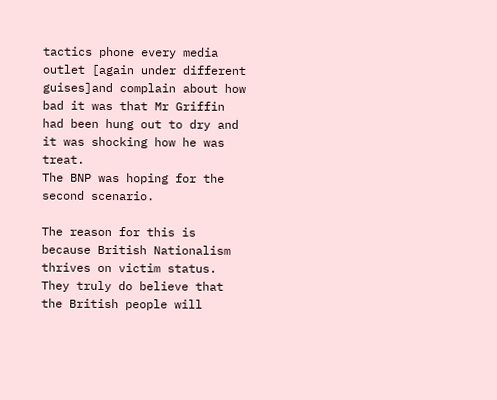tactics phone every media outlet [again under different guises]and complain about how bad it was that Mr Griffin had been hung out to dry and it was shocking how he was treat.
The BNP was hoping for the second scenario.

The reason for this is because British Nationalism thrives on victim status.
They truly do believe that the British people will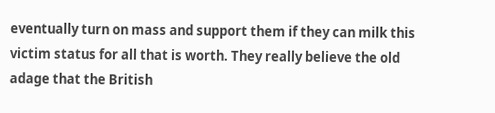eventually turn on mass and support them if they can milk this victim status for all that is worth. They really believe the old adage that the British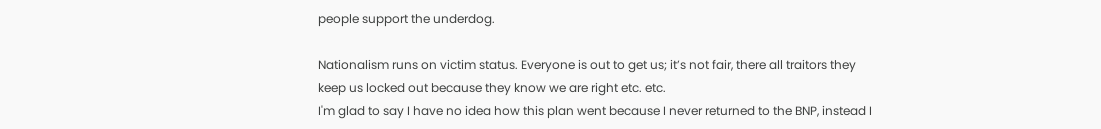people support the underdog.

Nationalism runs on victim status. Everyone is out to get us; it’s not fair, there all traitors they keep us locked out because they know we are right etc. etc.
I'm glad to say I have no idea how this plan went because I never returned to the BNP, instead I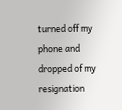turned off my phone and dropped of my resignation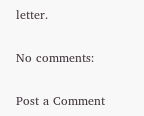letter.

No comments:

Post a Comment